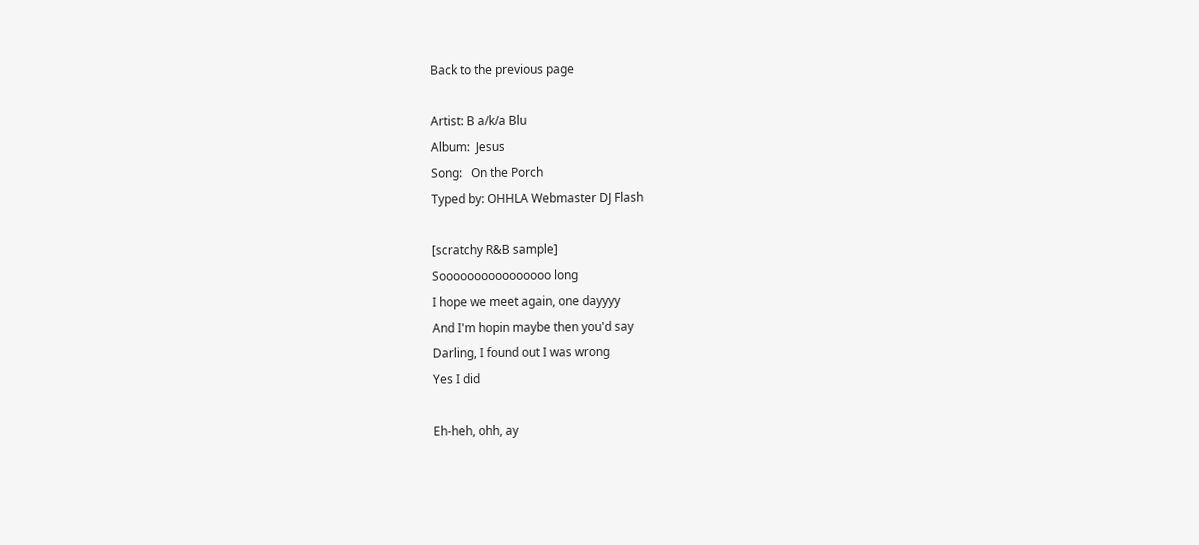Back to the previous page

Artist: B a/k/a Blu
Album:  Jesus
Song:   On the Porch
Typed by: OHHLA Webmaster DJ Flash

[scratchy R&B sample]
Soooooooooooooooo long
I hope we meet again, one dayyyy
And I'm hopin maybe then you'd say
Darling, I found out I was wrong
Yes I did

Eh-heh, ohh, ay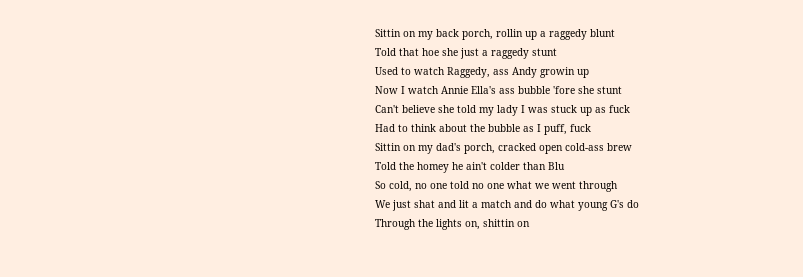Sittin on my back porch, rollin up a raggedy blunt
Told that hoe she just a raggedy stunt
Used to watch Raggedy, ass Andy growin up
Now I watch Annie Ella's ass bubble 'fore she stunt
Can't believe she told my lady I was stuck up as fuck
Had to think about the bubble as I puff, fuck
Sittin on my dad's porch, cracked open cold-ass brew
Told the homey he ain't colder than Blu
So cold, no one told no one what we went through
We just shat and lit a match and do what young G's do
Through the lights on, shittin on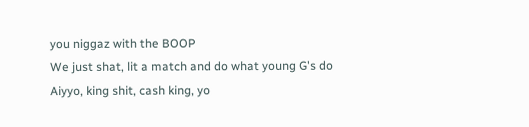you niggaz with the BOOP
We just shat, lit a match and do what young G's do
Aiyyo, king shit, cash king, yo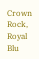Crown Rock, Royal Blu